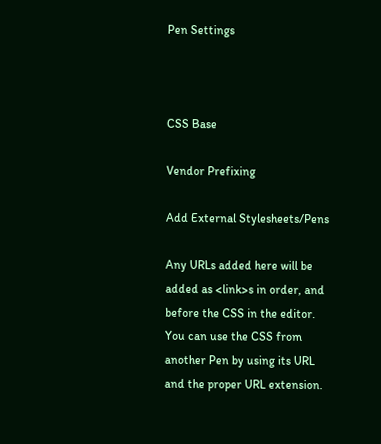Pen Settings



CSS Base

Vendor Prefixing

Add External Stylesheets/Pens

Any URLs added here will be added as <link>s in order, and before the CSS in the editor. You can use the CSS from another Pen by using its URL and the proper URL extension.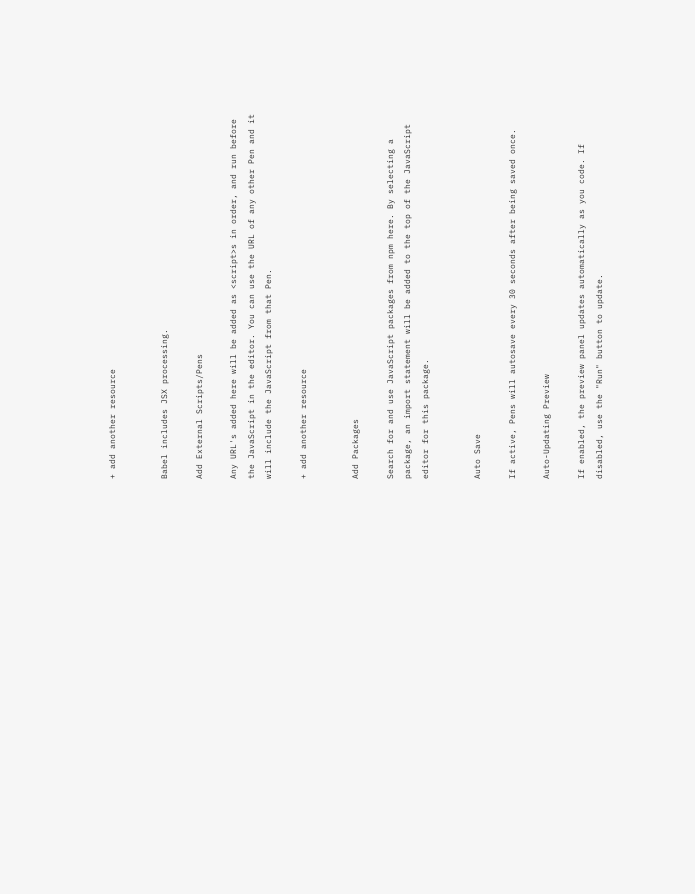+ add another resource


Babel includes JSX processing.

Add External Scripts/Pens

Any URL's added here will be added as <script>s in order, and run before the JavaScript in the editor. You can use the URL of any other Pen and it will include the JavaScript from that Pen.

+ add another resource


Add Packages

Search for and use JavaScript packages from npm here. By selecting a package, an import statement will be added to the top of the JavaScript editor for this package.


Auto Save

If active, Pens will autosave every 30 seconds after being saved once.

Auto-Updating Preview

If enabled, the preview panel updates automatically as you code. If disabled, use the "Run" button to update.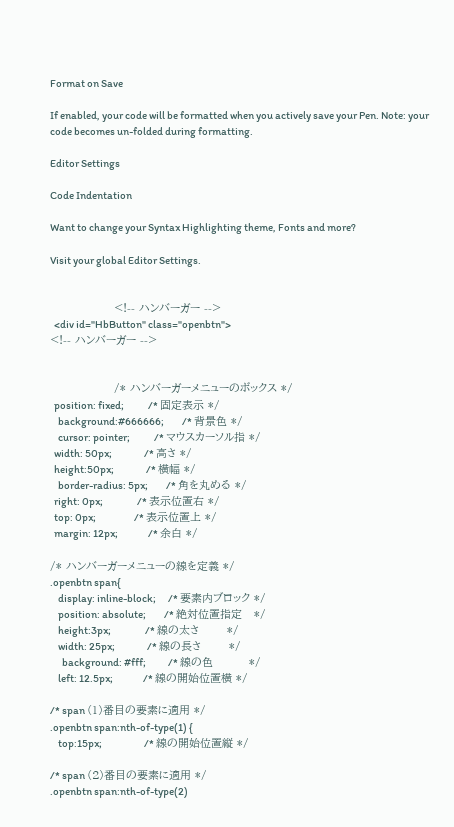Format on Save

If enabled, your code will be formatted when you actively save your Pen. Note: your code becomes un-folded during formatting.

Editor Settings

Code Indentation

Want to change your Syntax Highlighting theme, Fonts and more?

Visit your global Editor Settings.


                <!-- ハンバーガー -->
  <div id="HbButton" class="openbtn">
<!-- ハンバーガー -->


                /* ハンバーガーメニューのボックス */
  position: fixed;            /* 固定表示 */
    background:#666666;         /* 背景色 */
    cursor: pointer;            /* マウスカーソル指 */
  width: 50px;                /* 高さ */
  height:50px;                /* 横幅 */
    border-radius: 5px;         /* 角を丸める */
  right: 0px;                 /* 表示位置右 */
  top: 0px;                   /* 表示位置上 */
  margin: 12px;               /* 余白 */

/* ハンバーガーメニューの線を定義 */
.openbtn span{
    display: inline-block;      /* 要素内ブロック */
    position: absolute;         /* 絶対位置指定   */
    height:3px;                 /* 線の太さ       */
    width: 25px;                /* 線の長さ       */
      background: #fff;           /* 線の色         */
    left: 12.5px;               /* 線の開始位置横 */

/* span (1)番目の要素に適用 */
.openbtn span:nth-of-type(1) {
    top:15px;                     /* 線の開始位置縦 */

/* span (2)番目の要素に適用 */
.openbtn span:nth-of-type(2)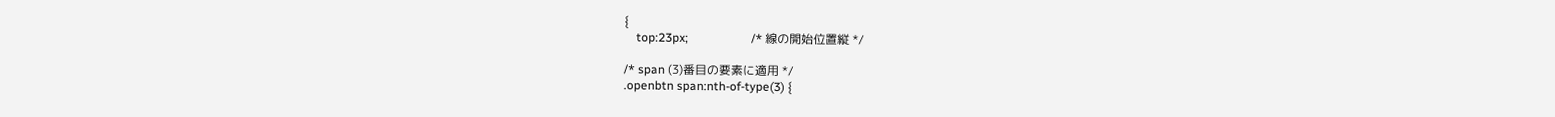{
    top:23px;                     /* 線の開始位置縦 */

/* span (3)番目の要素に適用 */
.openbtn span:nth-of-type(3) {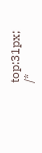top:31px;                     /*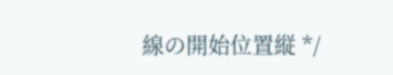線の開始位置縦 */